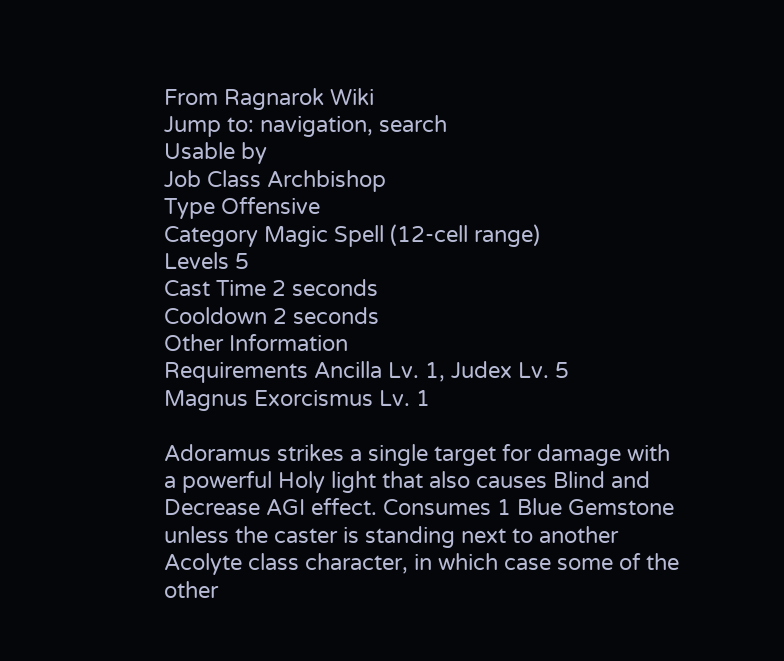From Ragnarok Wiki
Jump to: navigation, search
Usable by
Job Class Archbishop
Type Offensive
Category Magic Spell (12-cell range)
Levels 5
Cast Time 2 seconds
Cooldown 2 seconds
Other Information
Requirements Ancilla Lv. 1, Judex Lv. 5
Magnus Exorcismus Lv. 1

Adoramus strikes a single target for damage with a powerful Holy light that also causes Blind and Decrease AGI effect. Consumes 1 Blue Gemstone unless the caster is standing next to another Acolyte class character, in which case some of the other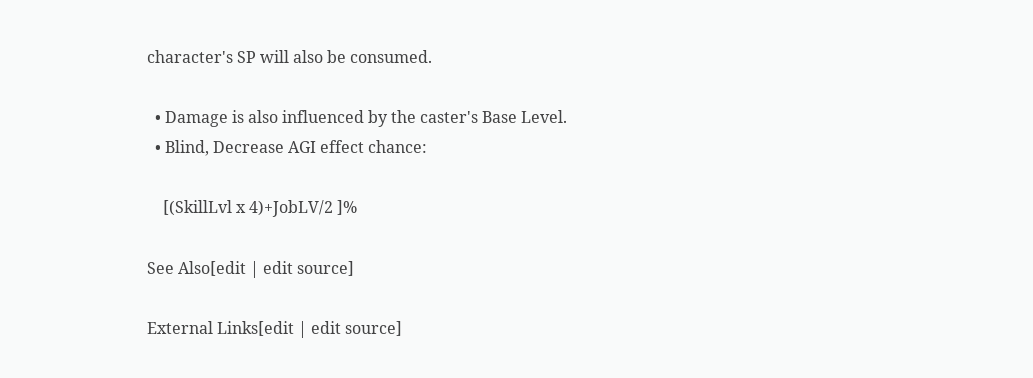character's SP will also be consumed.

  • Damage is also influenced by the caster's Base Level.
  • Blind, Decrease AGI effect chance:

    [(SkillLvl x 4)+JobLV/2 ]%

See Also[edit | edit source]

External Links[edit | edit source]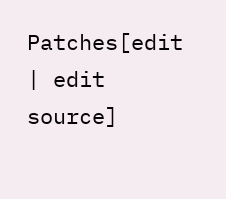Patches[edit | edit source]